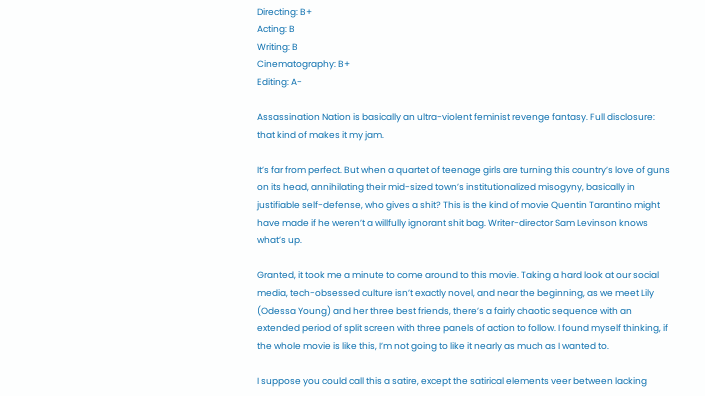Directing: B+
Acting: B
Writing: B
Cinematography: B+
Editing: A-

Assassination Nation is basically an ultra-violent feminist revenge fantasy. Full disclosure: that kind of makes it my jam.

It’s far from perfect. But when a quartet of teenage girls are turning this country’s love of guns on its head, annihilating their mid-sized town’s institutionalized misogyny, basically in justifiable self-defense, who gives a shit? This is the kind of movie Quentin Tarantino might have made if he weren’t a willfully ignorant shit bag. Writer-director Sam Levinson knows what’s up.

Granted, it took me a minute to come around to this movie. Taking a hard look at our social media, tech-obsessed culture isn’t exactly novel, and near the beginning, as we meet Lily (Odessa Young) and her three best friends, there’s a fairly chaotic sequence with an extended period of split screen with three panels of action to follow. I found myself thinking, if the whole movie is like this, I’m not going to like it nearly as much as I wanted to.

I suppose you could call this a satire, except the satirical elements veer between lacking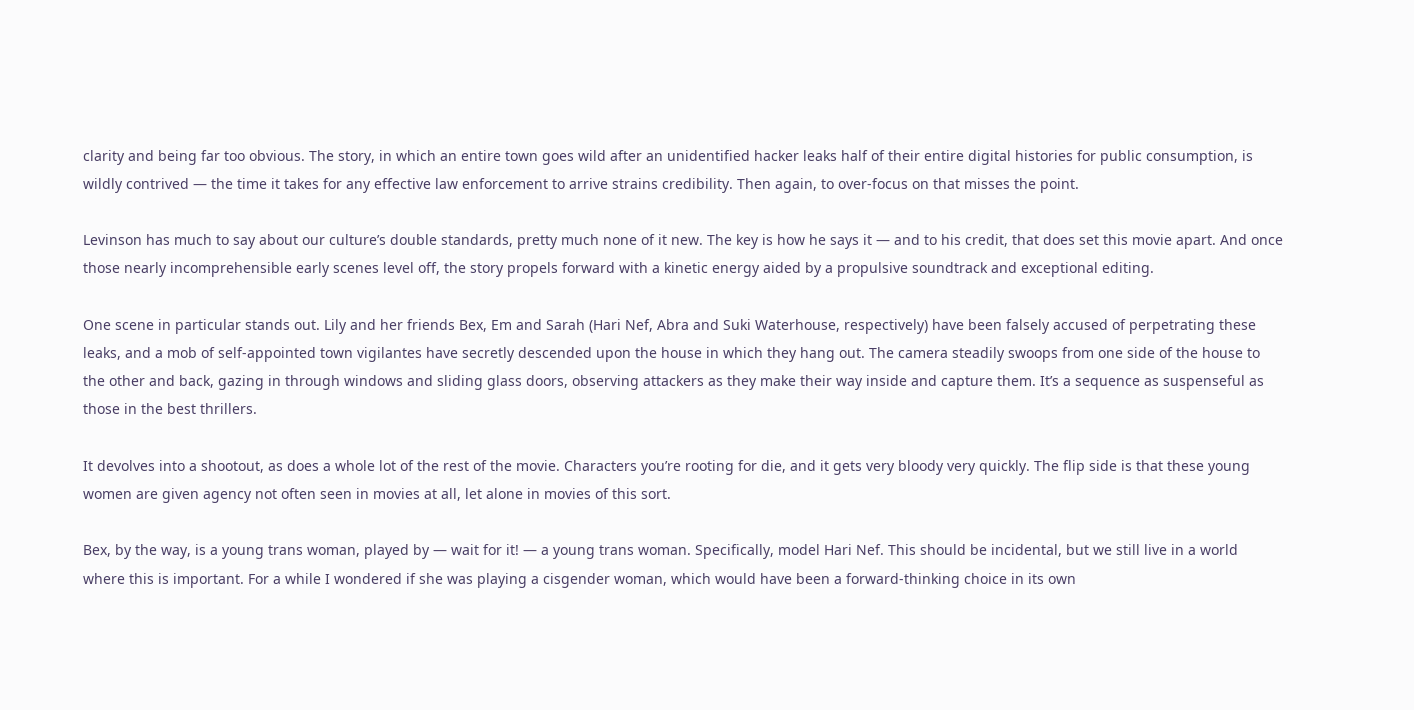clarity and being far too obvious. The story, in which an entire town goes wild after an unidentified hacker leaks half of their entire digital histories for public consumption, is wildly contrived — the time it takes for any effective law enforcement to arrive strains credibility. Then again, to over-focus on that misses the point.

Levinson has much to say about our culture’s double standards, pretty much none of it new. The key is how he says it — and to his credit, that does set this movie apart. And once those nearly incomprehensible early scenes level off, the story propels forward with a kinetic energy aided by a propulsive soundtrack and exceptional editing.

One scene in particular stands out. Lily and her friends Bex, Em and Sarah (Hari Nef, Abra and Suki Waterhouse, respectively) have been falsely accused of perpetrating these leaks, and a mob of self-appointed town vigilantes have secretly descended upon the house in which they hang out. The camera steadily swoops from one side of the house to the other and back, gazing in through windows and sliding glass doors, observing attackers as they make their way inside and capture them. It’s a sequence as suspenseful as those in the best thrillers.

It devolves into a shootout, as does a whole lot of the rest of the movie. Characters you’re rooting for die, and it gets very bloody very quickly. The flip side is that these young women are given agency not often seen in movies at all, let alone in movies of this sort.

Bex, by the way, is a young trans woman, played by — wait for it! — a young trans woman. Specifically, model Hari Nef. This should be incidental, but we still live in a world where this is important. For a while I wondered if she was playing a cisgender woman, which would have been a forward-thinking choice in its own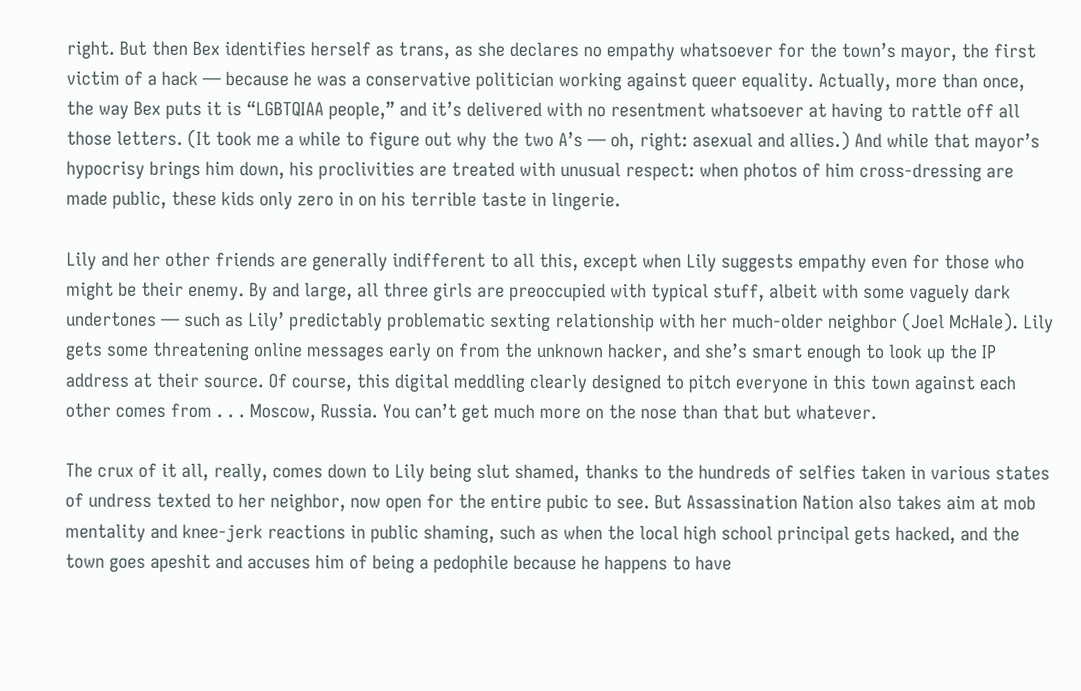right. But then Bex identifies herself as trans, as she declares no empathy whatsoever for the town’s mayor, the first victim of a hack — because he was a conservative politician working against queer equality. Actually, more than once, the way Bex puts it is “LGBTQIAA people,” and it’s delivered with no resentment whatsoever at having to rattle off all those letters. (It took me a while to figure out why the two A’s — oh, right: asexual and allies.) And while that mayor’s hypocrisy brings him down, his proclivities are treated with unusual respect: when photos of him cross-dressing are made public, these kids only zero in on his terrible taste in lingerie.

Lily and her other friends are generally indifferent to all this, except when Lily suggests empathy even for those who might be their enemy. By and large, all three girls are preoccupied with typical stuff, albeit with some vaguely dark undertones — such as Lily’ predictably problematic sexting relationship with her much-older neighbor (Joel McHale). Lily gets some threatening online messages early on from the unknown hacker, and she’s smart enough to look up the IP address at their source. Of course, this digital meddling clearly designed to pitch everyone in this town against each other comes from . . . Moscow, Russia. You can’t get much more on the nose than that but whatever.

The crux of it all, really, comes down to Lily being slut shamed, thanks to the hundreds of selfies taken in various states of undress texted to her neighbor, now open for the entire pubic to see. But Assassination Nation also takes aim at mob mentality and knee-jerk reactions in public shaming, such as when the local high school principal gets hacked, and the town goes apeshit and accuses him of being a pedophile because he happens to have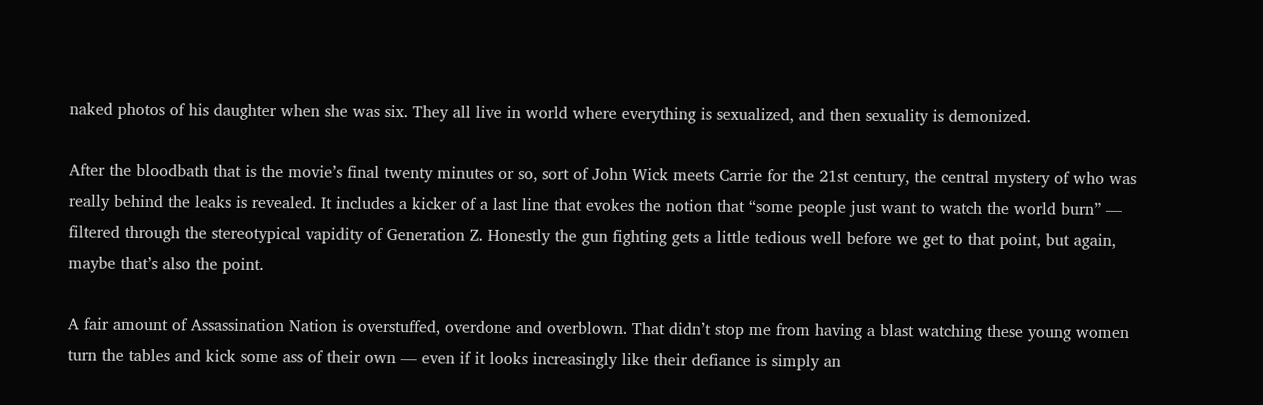naked photos of his daughter when she was six. They all live in world where everything is sexualized, and then sexuality is demonized.

After the bloodbath that is the movie’s final twenty minutes or so, sort of John Wick meets Carrie for the 21st century, the central mystery of who was really behind the leaks is revealed. It includes a kicker of a last line that evokes the notion that “some people just want to watch the world burn” — filtered through the stereotypical vapidity of Generation Z. Honestly the gun fighting gets a little tedious well before we get to that point, but again, maybe that’s also the point.

A fair amount of Assassination Nation is overstuffed, overdone and overblown. That didn’t stop me from having a blast watching these young women turn the tables and kick some ass of their own — even if it looks increasingly like their defiance is simply an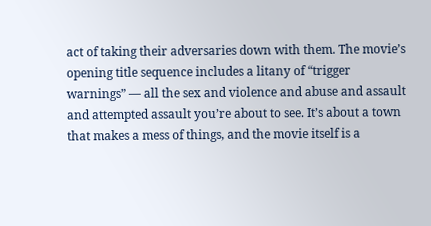act of taking their adversaries down with them. The movie’s opening title sequence includes a litany of “trigger warnings” — all the sex and violence and abuse and assault and attempted assault you’re about to see. It’s about a town that makes a mess of things, and the movie itself is a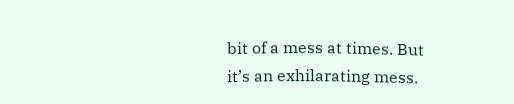bit of a mess at times. But it’s an exhilarating mess.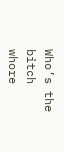Who’s the bitch whore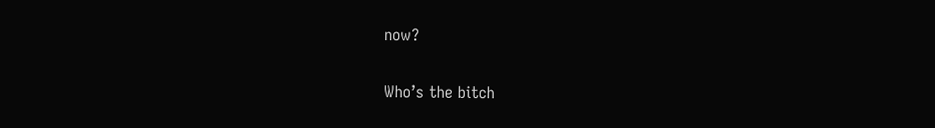now?

Who’s the bitch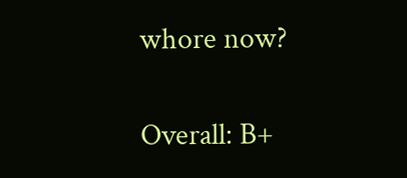whore now?

Overall: B+